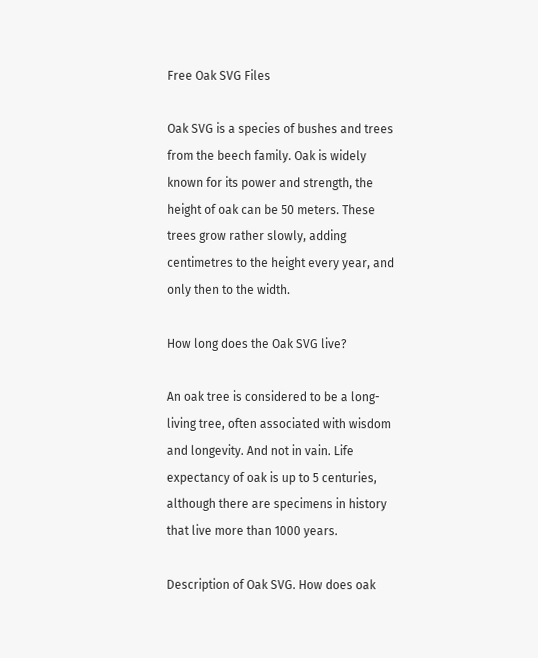Free Oak SVG Files

Oak SVG is a species of bushes and trees from the beech family. Oak is widely known for its power and strength, the height of oak can be 50 meters. These trees grow rather slowly, adding centimetres to the height every year, and only then to the width.

How long does the Oak SVG live?

An oak tree is considered to be a long-living tree, often associated with wisdom and longevity. And not in vain. Life expectancy of oak is up to 5 centuries, although there are specimens in history that live more than 1000 years.

Description of Oak SVG. How does oak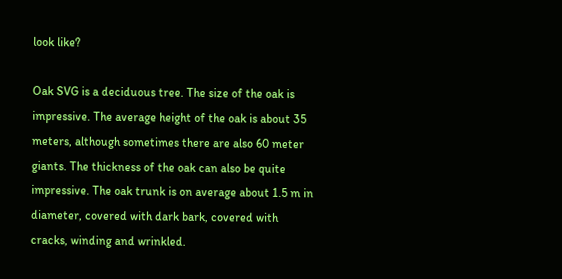look like?

Oak SVG is a deciduous tree. The size of the oak is impressive. The average height of the oak is about 35 meters, although sometimes there are also 60 meter giants. The thickness of the oak can also be quite impressive. The oak trunk is on average about 1.5 m in diameter, covered with dark bark, covered with cracks, winding and wrinkled.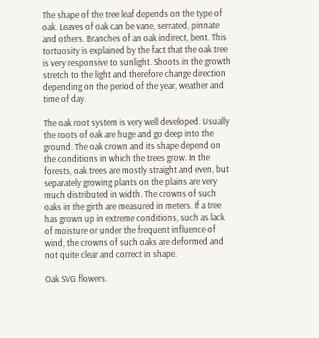The shape of the tree leaf depends on the type of oak. Leaves of oak can be vane, serrated, pinnate and others. Branches of an oak indirect, bent. This tortuosity is explained by the fact that the oak tree is very responsive to sunlight. Shoots in the growth stretch to the light and therefore change direction depending on the period of the year, weather and time of day.

The oak root system is very well developed. Usually the roots of oak are huge and go deep into the ground. The oak crown and its shape depend on the conditions in which the trees grow. In the forests, oak trees are mostly straight and even, but separately growing plants on the plains are very much distributed in width. The crowns of such oaks in the girth are measured in meters. If a tree has grown up in extreme conditions, such as lack of moisture or under the frequent influence of wind, the crowns of such oaks are deformed and not quite clear and correct in shape.

Oak SVG flowers.